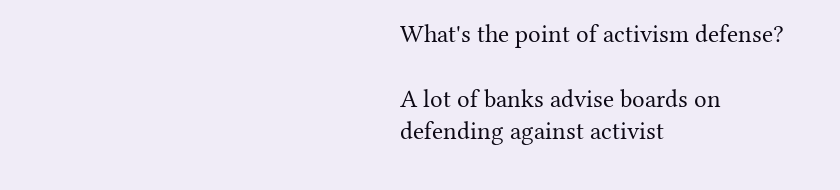What's the point of activism defense?

A lot of banks advise boards on defending against activist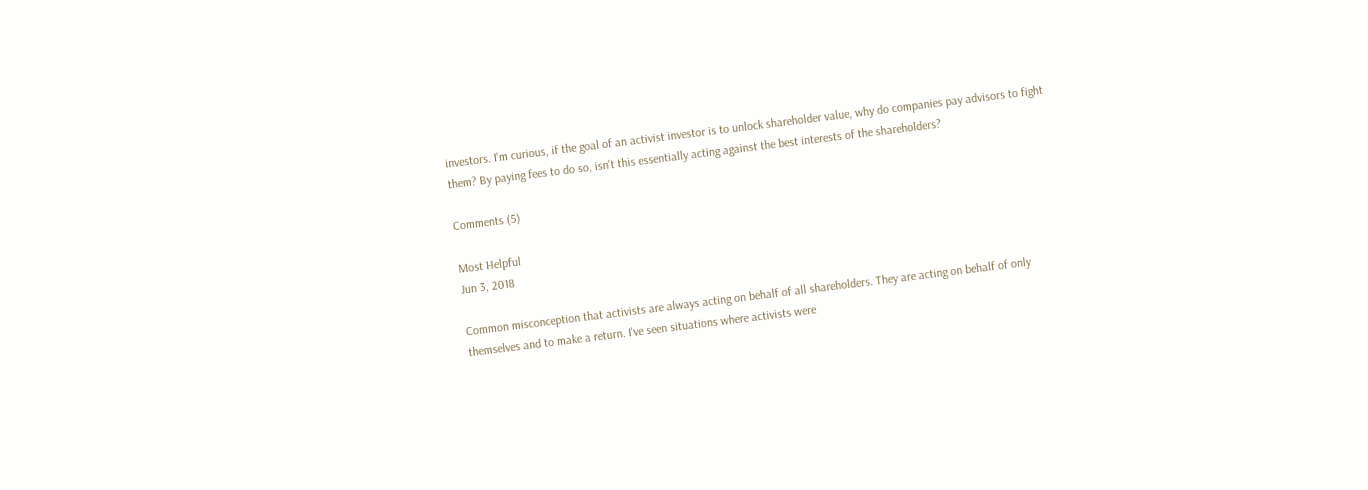investors. I'm curious, if the goal of an activist investor is to unlock shareholder value, why do companies pay advisors to fight them? By paying fees to do so, isn't this essentially acting against the best interests of the shareholders?

Comments (5)

Most Helpful
Jun 3, 2018

Common misconception that activists are always acting on behalf of all shareholders. They are acting on behalf of only themselves and to make a return. I've seen situations where activists were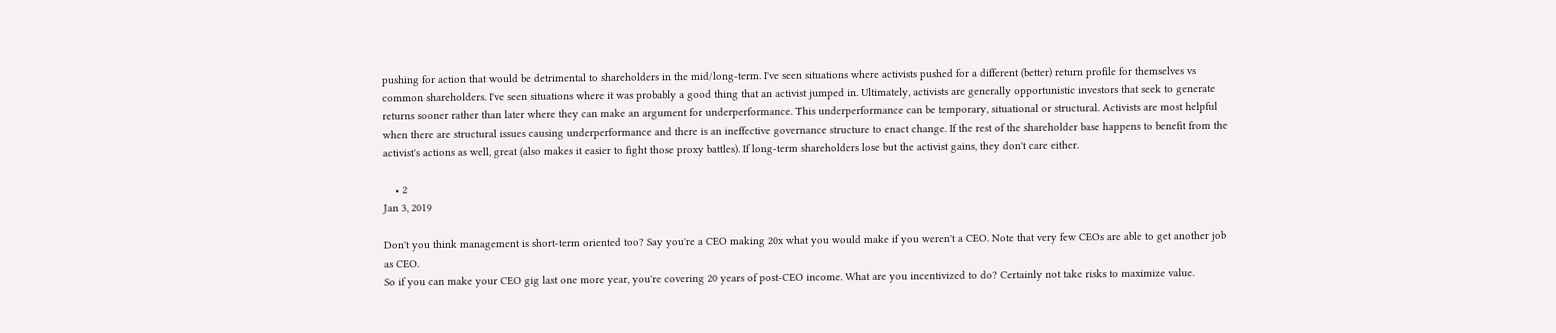pushing for action that would be detrimental to shareholders in the mid/long-term. I've seen situations where activists pushed for a different (better) return profile for themselves vs common shareholders. I've seen situations where it was probably a good thing that an activist jumped in. Ultimately, activists are generally opportunistic investors that seek to generate returns sooner rather than later where they can make an argument for underperformance. This underperformance can be temporary, situational or structural. Activists are most helpful when there are structural issues causing underperformance and there is an ineffective governance structure to enact change. If the rest of the shareholder base happens to benefit from the activist's actions as well, great (also makes it easier to fight those proxy battles). If long-term shareholders lose but the activist gains, they don't care either.

    • 2
Jan 3, 2019

Don't you think management is short-term oriented too? Say you're a CEO making 20x what you would make if you weren't a CEO. Note that very few CEOs are able to get another job as CEO.
So if you can make your CEO gig last one more year, you're covering 20 years of post-CEO income. What are you incentivized to do? Certainly not take risks to maximize value.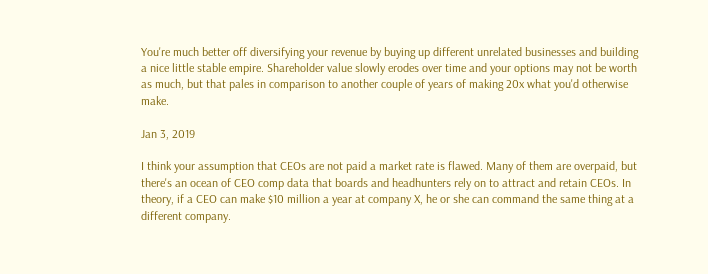You're much better off diversifying your revenue by buying up different unrelated businesses and building a nice little stable empire. Shareholder value slowly erodes over time and your options may not be worth as much, but that pales in comparison to another couple of years of making 20x what you'd otherwise make.

Jan 3, 2019

I think your assumption that CEOs are not paid a market rate is flawed. Many of them are overpaid, but there's an ocean of CEO comp data that boards and headhunters rely on to attract and retain CEOs. In theory, if a CEO can make $10 million a year at company X, he or she can command the same thing at a different company.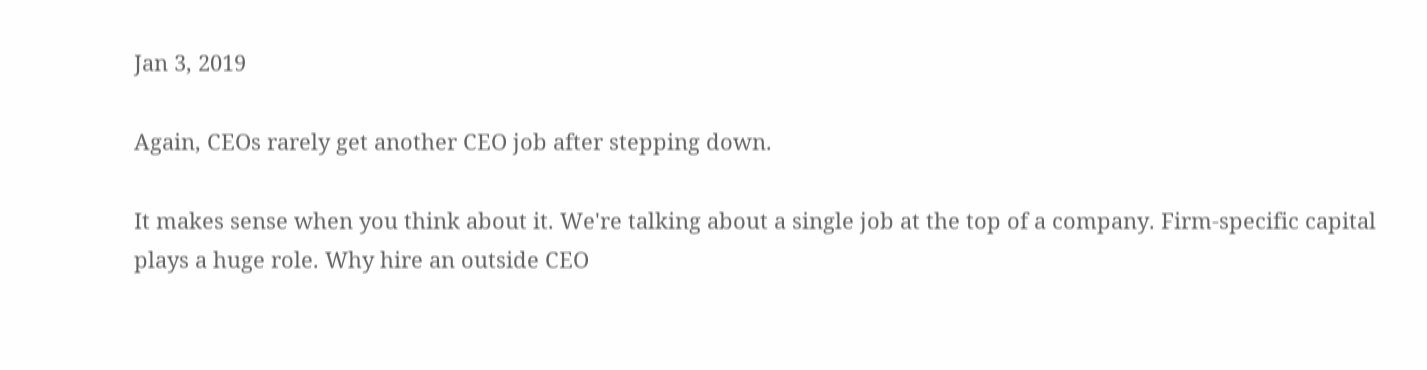Jan 3, 2019

Again, CEOs rarely get another CEO job after stepping down.

It makes sense when you think about it. We're talking about a single job at the top of a company. Firm-specific capital plays a huge role. Why hire an outside CEO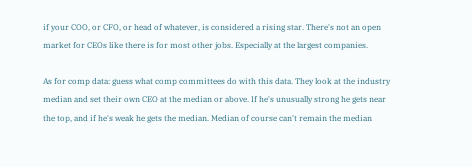if your COO, or CFO, or head of whatever, is considered a rising star. There's not an open market for CEOs like there is for most other jobs. Especially at the largest companies.

As for comp data: guess what comp committees do with this data. They look at the industry median and set their own CEO at the median or above. If he's unusually strong he gets near the top, and if he's weak he gets the median. Median of course can't remain the median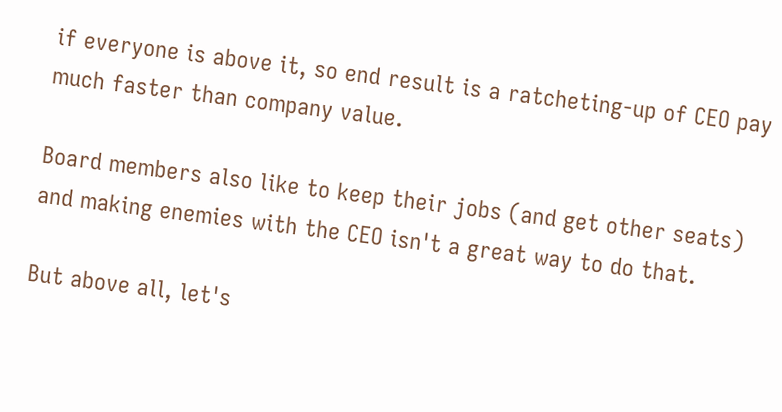if everyone is above it, so end result is a ratcheting-up of CEO pay much faster than company value.

Board members also like to keep their jobs (and get other seats) and making enemies with the CEO isn't a great way to do that.

But above all, let's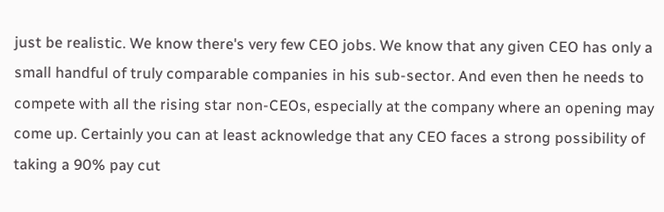just be realistic. We know there's very few CEO jobs. We know that any given CEO has only a small handful of truly comparable companies in his sub-sector. And even then he needs to compete with all the rising star non-CEOs, especially at the company where an opening may come up. Certainly you can at least acknowledge that any CEO faces a strong possibility of taking a 90% pay cut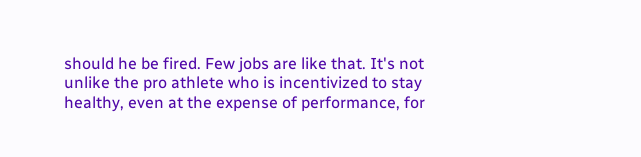should he be fired. Few jobs are like that. It's not unlike the pro athlete who is incentivized to stay healthy, even at the expense of performance, for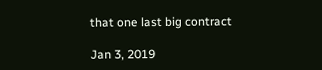that one last big contract

Jan 3, 2019